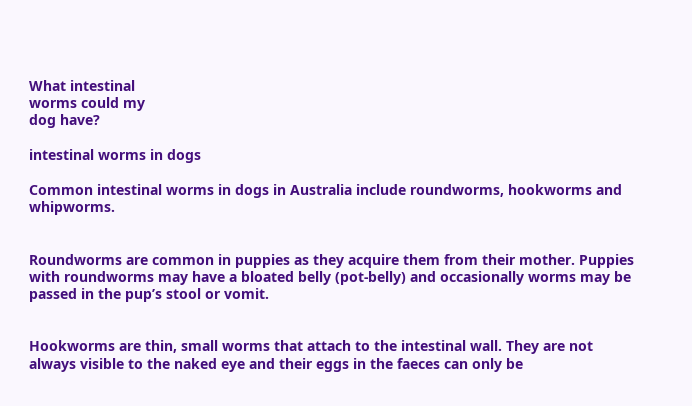What intestinal
worms could my
dog have?

intestinal worms in dogs

Common intestinal worms in dogs in Australia include roundworms, hookworms and whipworms.


Roundworms are common in puppies as they acquire them from their mother. Puppies with roundworms may have a bloated belly (pot-belly) and occasionally worms may be passed in the pup’s stool or vomit.


Hookworms are thin, small worms that attach to the intestinal wall. They are not always visible to the naked eye and their eggs in the faeces can only be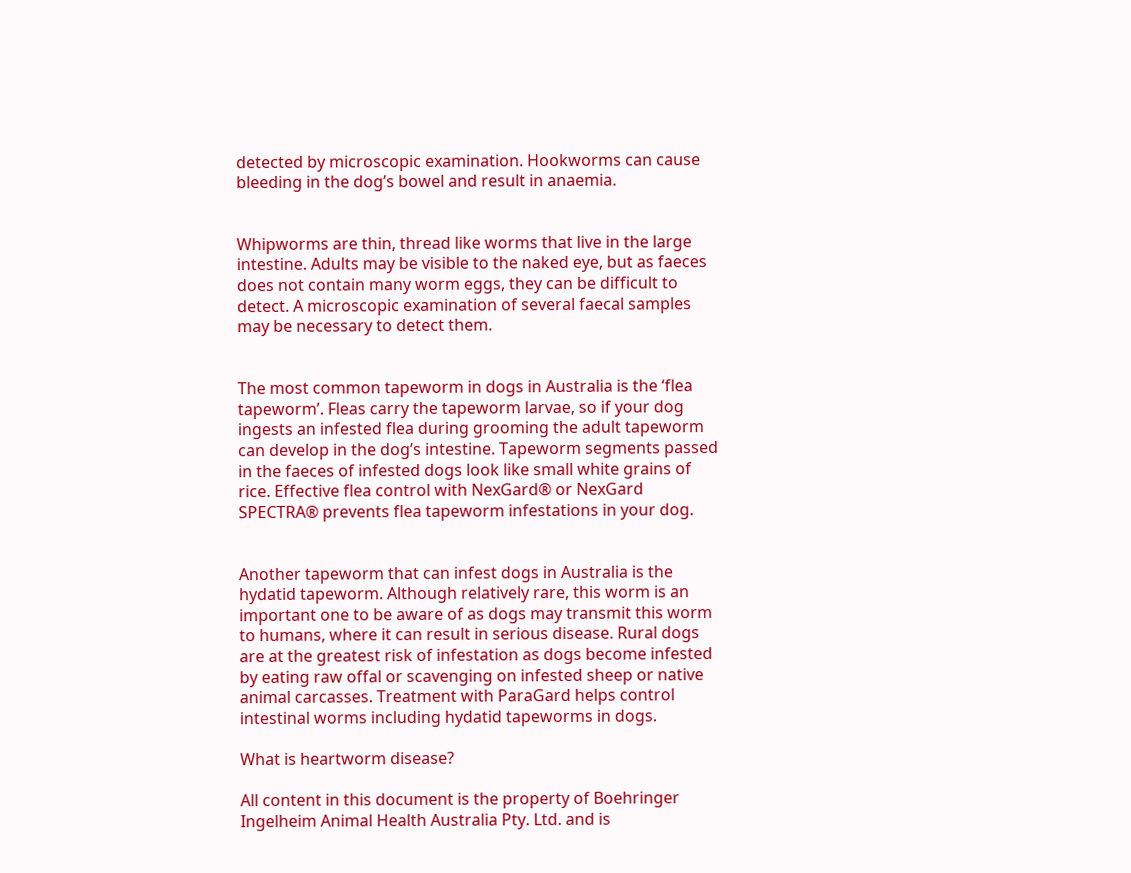detected by microscopic examination. Hookworms can cause bleeding in the dog’s bowel and result in anaemia.


Whipworms are thin, thread like worms that live in the large intestine. Adults may be visible to the naked eye, but as faeces does not contain many worm eggs, they can be difficult to detect. A microscopic examination of several faecal samples may be necessary to detect them.


The most common tapeworm in dogs in Australia is the ‘flea tapeworm’. Fleas carry the tapeworm larvae, so if your dog ingests an infested flea during grooming the adult tapeworm can develop in the dog’s intestine. Tapeworm segments passed in the faeces of infested dogs look like small white grains of rice. Effective flea control with NexGard® or NexGard SPECTRA® prevents flea tapeworm infestations in your dog.


Another tapeworm that can infest dogs in Australia is the hydatid tapeworm. Although relatively rare, this worm is an important one to be aware of as dogs may transmit this worm to humans, where it can result in serious disease. Rural dogs are at the greatest risk of infestation as dogs become infested by eating raw offal or scavenging on infested sheep or native animal carcasses. Treatment with ParaGard helps control intestinal worms including hydatid tapeworms in dogs.

What is heartworm disease?

All content in this document is the property of Boehringer Ingelheim Animal Health Australia Pty. Ltd. and is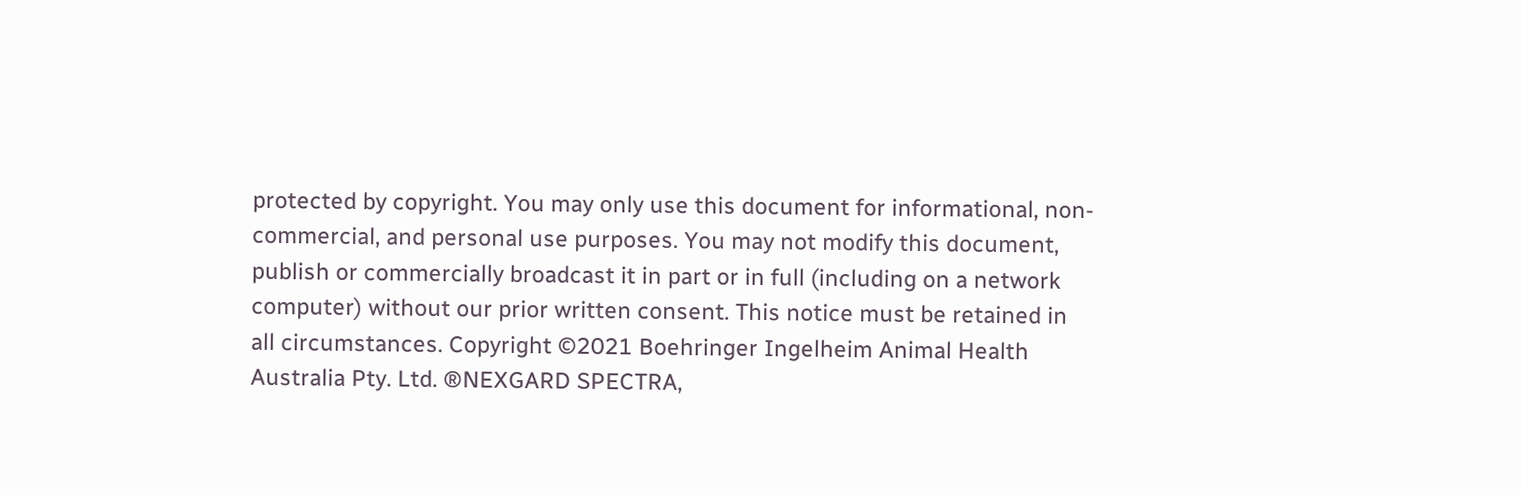protected by copyright. You may only use this document for informational, non-commercial, and personal use purposes. You may not modify this document, publish or commercially broadcast it in part or in full (including on a network computer) without our prior written consent. This notice must be retained in all circumstances. Copyright ©2021 Boehringer Ingelheim Animal Health Australia Pty. Ltd. ®NEXGARD SPECTRA,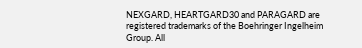NEXGARD, HEARTGARD30 and PARAGARD are registered trademarks of the Boehringer Ingelheim Group. All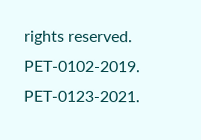rights reserved. PET-0102-2019. PET-0123-2021.